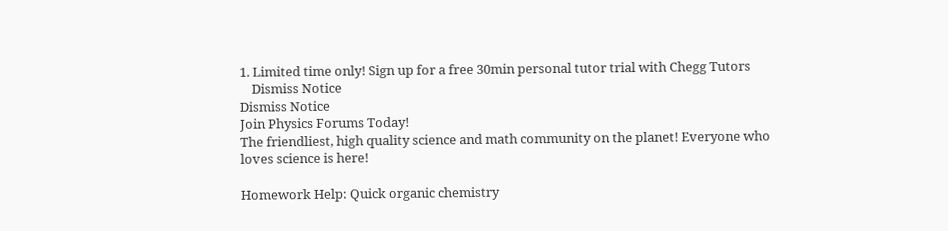1. Limited time only! Sign up for a free 30min personal tutor trial with Chegg Tutors
    Dismiss Notice
Dismiss Notice
Join Physics Forums Today!
The friendliest, high quality science and math community on the planet! Everyone who loves science is here!

Homework Help: Quick organic chemistry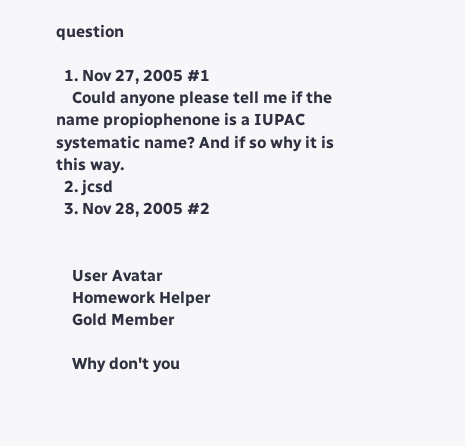question

  1. Nov 27, 2005 #1
    Could anyone please tell me if the name propiophenone is a IUPAC systematic name? And if so why it is this way.
  2. jcsd
  3. Nov 28, 2005 #2


    User Avatar
    Homework Helper
    Gold Member

    Why don't you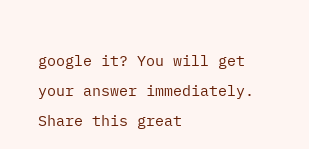google it? You will get your answer immediately.
Share this great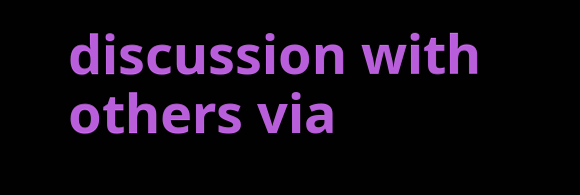discussion with others via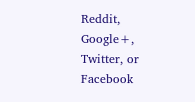Reddit, Google+, Twitter, or Facebook